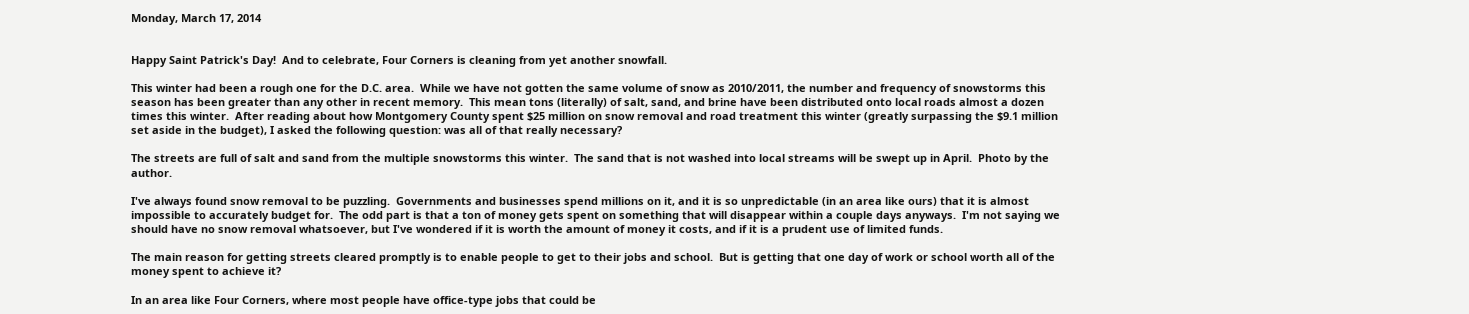Monday, March 17, 2014


Happy Saint Patrick's Day!  And to celebrate, Four Corners is cleaning from yet another snowfall.

This winter had been a rough one for the D.C. area.  While we have not gotten the same volume of snow as 2010/2011, the number and frequency of snowstorms this season has been greater than any other in recent memory.  This mean tons (literally) of salt, sand, and brine have been distributed onto local roads almost a dozen times this winter.  After reading about how Montgomery County spent $25 million on snow removal and road treatment this winter (greatly surpassing the $9.1 million set aside in the budget), I asked the following question: was all of that really necessary?

The streets are full of salt and sand from the multiple snowstorms this winter.  The sand that is not washed into local streams will be swept up in April.  Photo by the author.

I've always found snow removal to be puzzling.  Governments and businesses spend millions on it, and it is so unpredictable (in an area like ours) that it is almost impossible to accurately budget for.  The odd part is that a ton of money gets spent on something that will disappear within a couple days anyways.  I'm not saying we should have no snow removal whatsoever, but I've wondered if it is worth the amount of money it costs, and if it is a prudent use of limited funds.

The main reason for getting streets cleared promptly is to enable people to get to their jobs and school.  But is getting that one day of work or school worth all of the money spent to achieve it?

In an area like Four Corners, where most people have office-type jobs that could be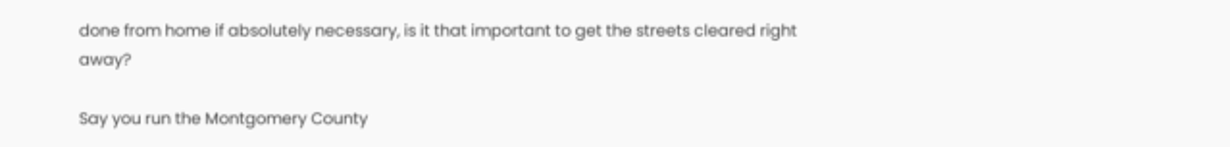done from home if absolutely necessary, is it that important to get the streets cleared right away?

Say you run the Montgomery County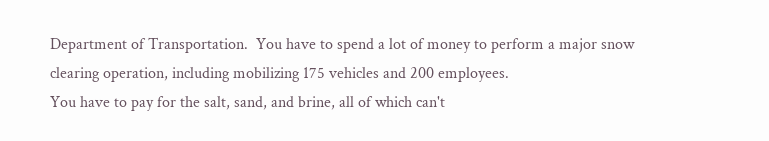Department of Transportation.  You have to spend a lot of money to perform a major snow clearing operation, including mobilizing 175 vehicles and 200 employees.
You have to pay for the salt, sand, and brine, all of which can't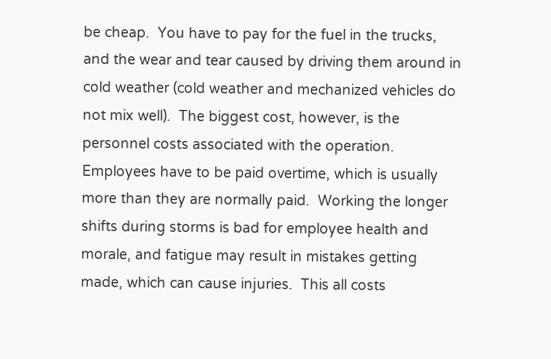be cheap.  You have to pay for the fuel in the trucks, and the wear and tear caused by driving them around in cold weather (cold weather and mechanized vehicles do not mix well).  The biggest cost, however, is the personnel costs associated with the operation.  Employees have to be paid overtime, which is usually more than they are normally paid.  Working the longer shifts during storms is bad for employee health and morale, and fatigue may result in mistakes getting made, which can cause injuries.  This all costs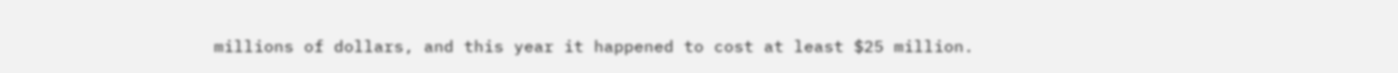millions of dollars, and this year it happened to cost at least $25 million.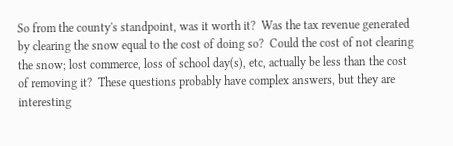So from the county's standpoint, was it worth it?  Was the tax revenue generated by clearing the snow equal to the cost of doing so?  Could the cost of not clearing the snow; lost commerce, loss of school day(s), etc, actually be less than the cost of removing it?  These questions probably have complex answers, but they are interesting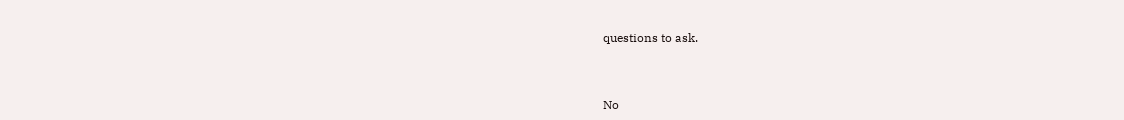questions to ask.



No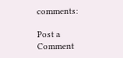comments:

Post a Comment